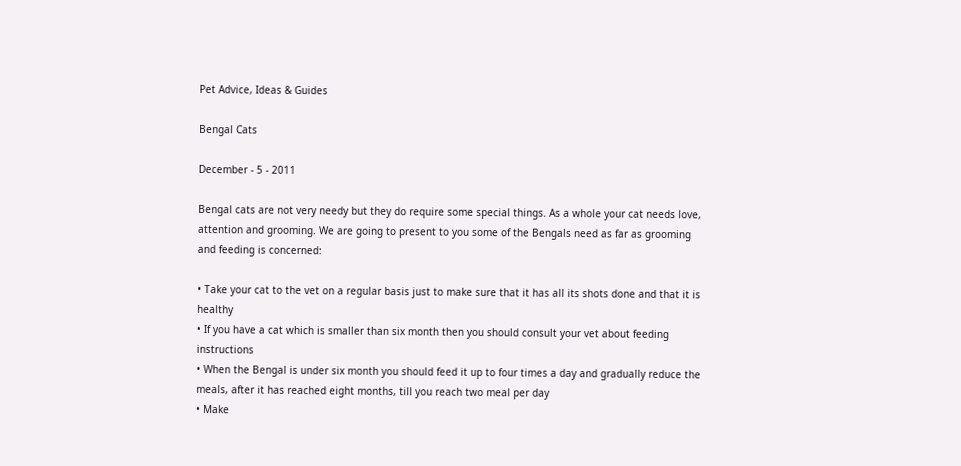Pet Advice, Ideas & Guides

Bengal Cats

December - 5 - 2011

Bengal cats are not very needy but they do require some special things. As a whole your cat needs love, attention and grooming. We are going to present to you some of the Bengals need as far as grooming and feeding is concerned:

• Take your cat to the vet on a regular basis just to make sure that it has all its shots done and that it is healthy
• If you have a cat which is smaller than six month then you should consult your vet about feeding instructions
• When the Bengal is under six month you should feed it up to four times a day and gradually reduce the meals, after it has reached eight months, till you reach two meal per day
• Make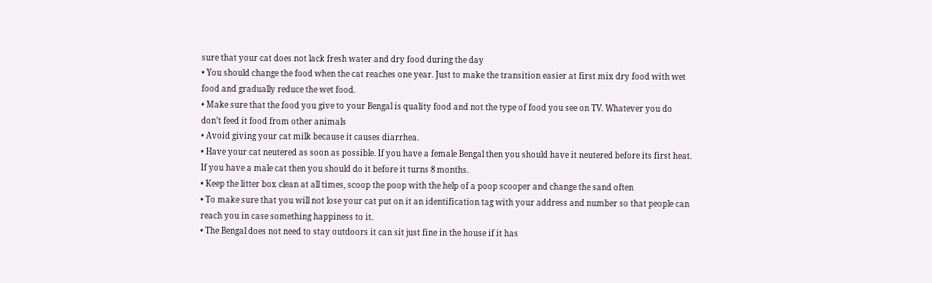sure that your cat does not lack fresh water and dry food during the day
• You should change the food when the cat reaches one year. Just to make the transition easier at first mix dry food with wet food and gradually reduce the wet food.
• Make sure that the food you give to your Bengal is quality food and not the type of food you see on TV. Whatever you do don’t feed it food from other animals
• Avoid giving your cat milk because it causes diarrhea.
• Have your cat neutered as soon as possible. If you have a female Bengal then you should have it neutered before its first heat. If you have a male cat then you should do it before it turns 8 months.
• Keep the litter box clean at all times, scoop the poop with the help of a poop scooper and change the sand often
• To make sure that you will not lose your cat put on it an identification tag with your address and number so that people can reach you in case something happiness to it.
• The Bengal does not need to stay outdoors it can sit just fine in the house if it has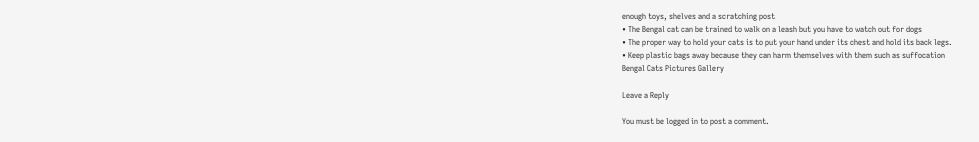enough toys, shelves and a scratching post
• The Bengal cat can be trained to walk on a leash but you have to watch out for dogs
• The proper way to hold your cats is to put your hand under its chest and hold its back legs.
• Keep plastic bags away because they can harm themselves with them such as suffocation
Bengal Cats Pictures Gallery

Leave a Reply

You must be logged in to post a comment.